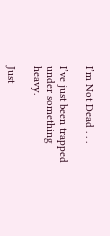I’m Not Dead . . .

I’ve just been trapped under something heavy.

Just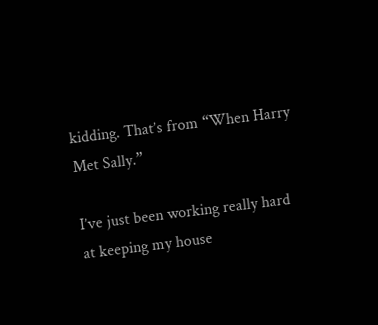kidding. That’s from “When Harry Met Sally.”

I’ve just been working really hard at keeping my house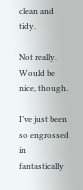clean and tidy.

Not really. Would be nice, though.

I’ve just been so engrossed in fantastically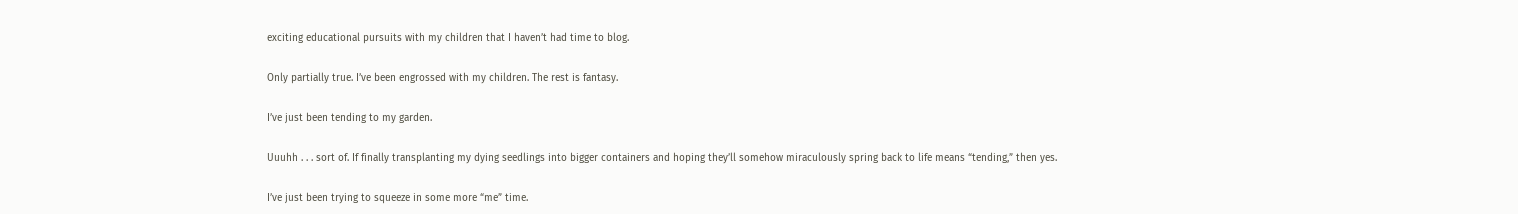exciting educational pursuits with my children that I haven’t had time to blog.

Only partially true. I’ve been engrossed with my children. The rest is fantasy.

I’ve just been tending to my garden.

Uuuhh . . . sort of. If finally transplanting my dying seedlings into bigger containers and hoping they’ll somehow miraculously spring back to life means “tending,” then yes.

I’ve just been trying to squeeze in some more “me” time.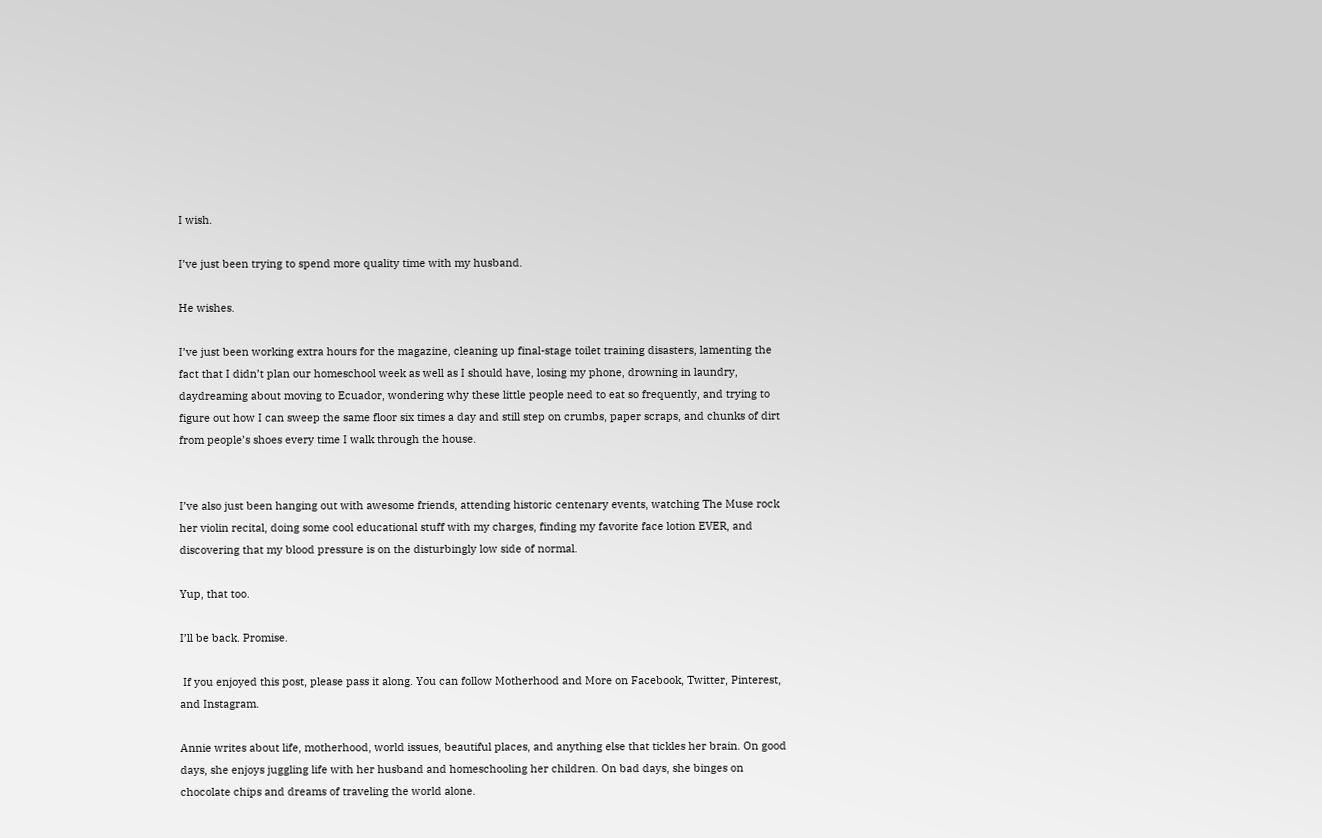I wish.

I’ve just been trying to spend more quality time with my husband.

He wishes.

I’ve just been working extra hours for the magazine, cleaning up final-stage toilet training disasters, lamenting the fact that I didn’t plan our homeschool week as well as I should have, losing my phone, drowning in laundry, daydreaming about moving to Ecuador, wondering why these little people need to eat so frequently, and trying to figure out how I can sweep the same floor six times a day and still step on crumbs, paper scraps, and chunks of dirt from people’s shoes every time I walk through the house.


I’ve also just been hanging out with awesome friends, attending historic centenary events, watching The Muse rock her violin recital, doing some cool educational stuff with my charges, finding my favorite face lotion EVER, and discovering that my blood pressure is on the disturbingly low side of normal.

Yup, that too.

I’ll be back. Promise.

 If you enjoyed this post, please pass it along. You can follow Motherhood and More on Facebook, Twitter, Pinterest, and Instagram.

Annie writes about life, motherhood, world issues, beautiful places, and anything else that tickles her brain. On good days, she enjoys juggling life with her husband and homeschooling her children. On bad days, she binges on chocolate chips and dreams of traveling the world alone.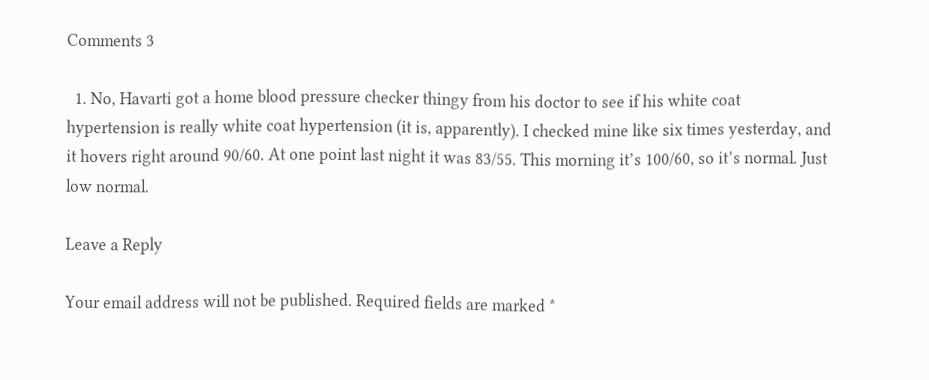Comments 3

  1. No, Havarti got a home blood pressure checker thingy from his doctor to see if his white coat hypertension is really white coat hypertension (it is, apparently). I checked mine like six times yesterday, and it hovers right around 90/60. At one point last night it was 83/55. This morning it’s 100/60, so it’s normal. Just low normal.

Leave a Reply

Your email address will not be published. Required fields are marked *